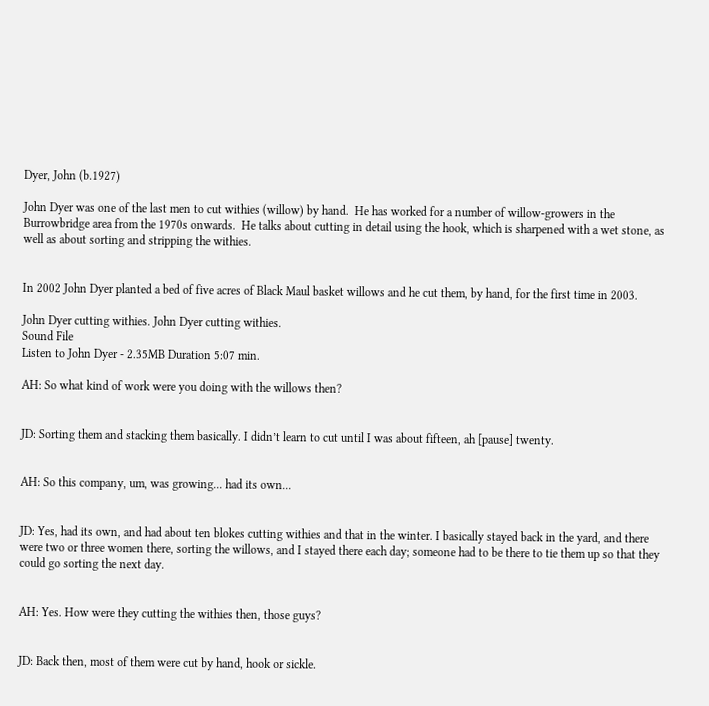Dyer, John (b.1927)

John Dyer was one of the last men to cut withies (willow) by hand.  He has worked for a number of willow-growers in the Burrowbridge area from the 1970s onwards.  He talks about cutting in detail using the hook, which is sharpened with a wet stone, as well as about sorting and stripping the withies.


In 2002 John Dyer planted a bed of five acres of Black Maul basket willows and he cut them, by hand, for the first time in 2003.

John Dyer cutting withies. John Dyer cutting withies.
Sound File
Listen to John Dyer - 2.35MB Duration 5:07 min.

AH: So what kind of work were you doing with the willows then?


JD: Sorting them and stacking them basically. I didn’t learn to cut until I was about fifteen, ah [pause] twenty.


AH: So this company, um, was growing... had its own...


JD: Yes, had its own, and had about ten blokes cutting withies and that in the winter. I basically stayed back in the yard, and there were two or three women there, sorting the willows, and I stayed there each day; someone had to be there to tie them up so that they could go sorting the next day.


AH: Yes. How were they cutting the withies then, those guys?


JD: Back then, most of them were cut by hand, hook or sickle.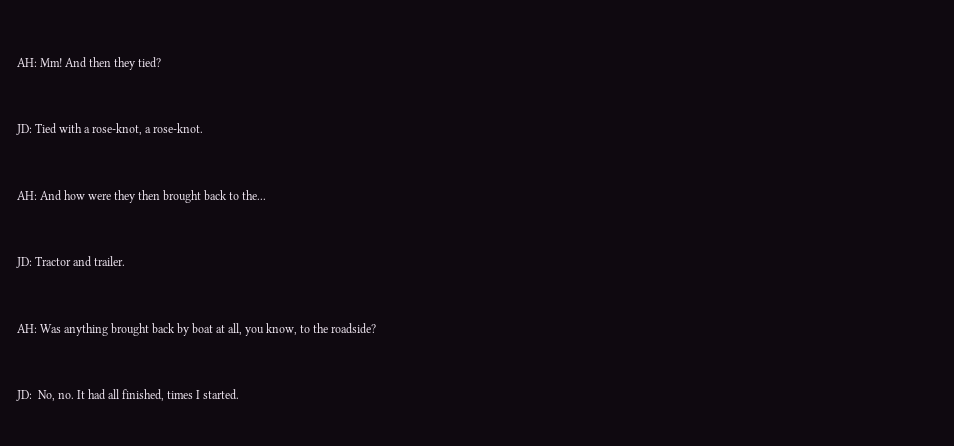AH: Mm! And then they tied?


JD: Tied with a rose-knot, a rose-knot.


AH: And how were they then brought back to the...


JD: Tractor and trailer.


AH: Was anything brought back by boat at all, you know, to the roadside?


JD:  No, no. It had all finished, times I started.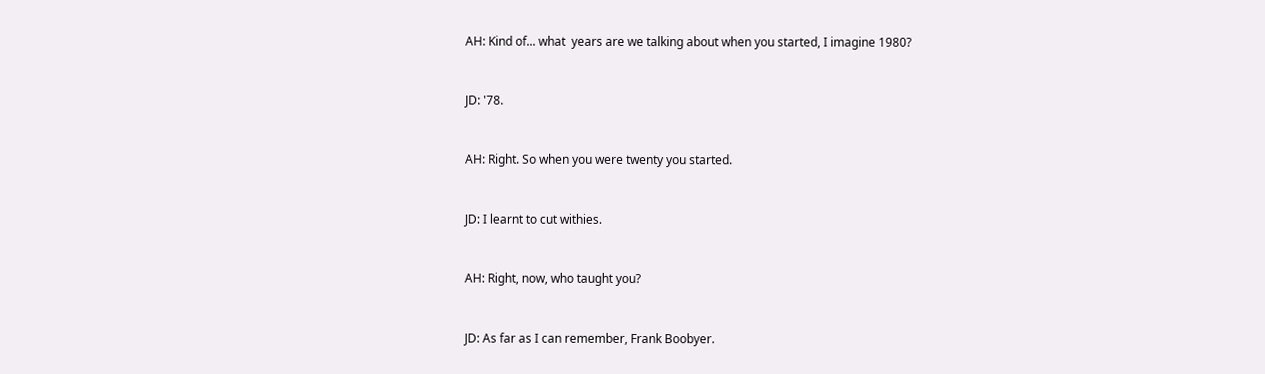AH: Kind of... what  years are we talking about when you started, I imagine 1980?


JD: '78.


AH: Right. So when you were twenty you started.


JD: I learnt to cut withies.


AH: Right, now, who taught you?


JD: As far as I can remember, Frank Boobyer.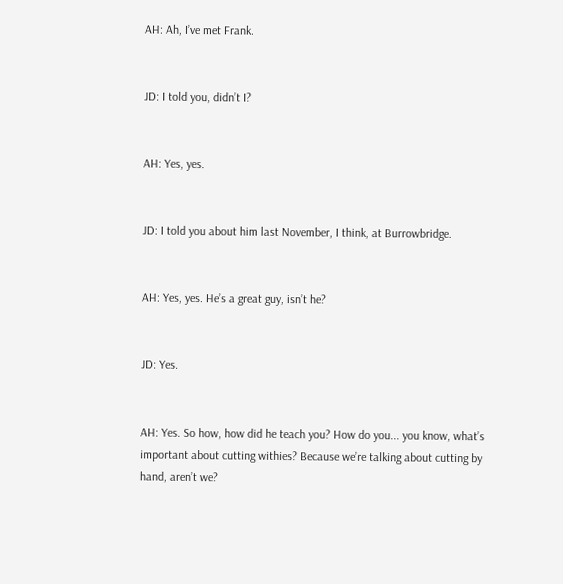AH: Ah, I’ve met Frank.


JD: I told you, didn’t I?


AH: Yes, yes.


JD: I told you about him last November, I think, at Burrowbridge.


AH: Yes, yes. He’s a great guy, isn’t he?


JD: Yes.


AH: Yes. So how, how did he teach you? How do you... you know, what’s important about cutting withies? Because we’re talking about cutting by hand, aren’t we?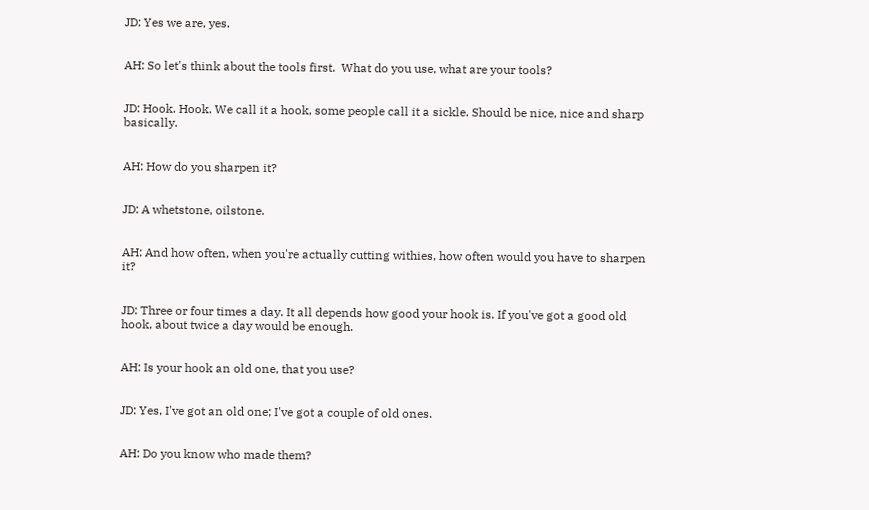JD: Yes we are, yes.


AH: So let's think about the tools first.  What do you use, what are your tools?


JD: Hook. Hook. We call it a hook, some people call it a sickle. Should be nice, nice and sharp basically.


AH: How do you sharpen it?


JD: A whetstone, oilstone.


AH: And how often, when you're actually cutting withies, how often would you have to sharpen it?


JD: Three or four times a day. It all depends how good your hook is. If you've got a good old hook, about twice a day would be enough.


AH: Is your hook an old one, that you use?


JD: Yes, I've got an old one; I've got a couple of old ones.


AH: Do you know who made them?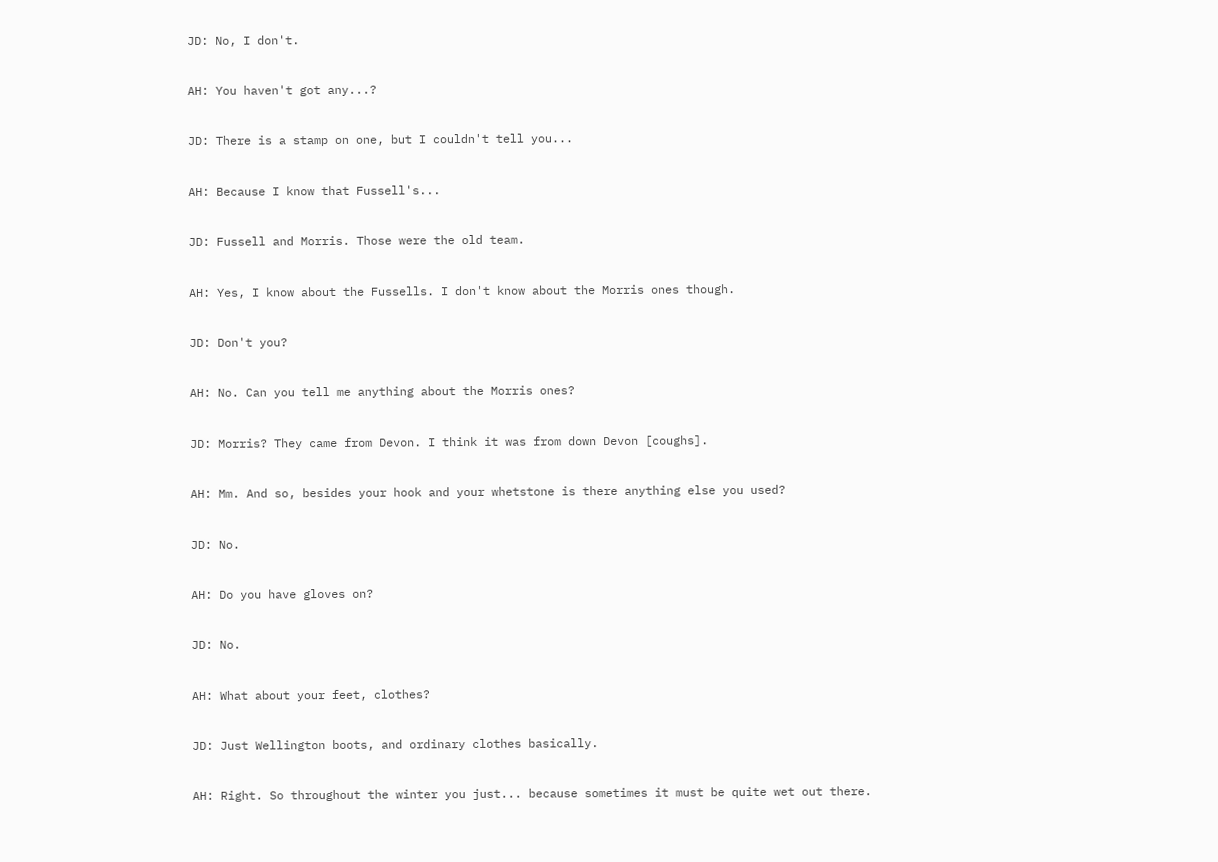JD: No, I don't.


AH: You haven't got any...?


JD: There is a stamp on one, but I couldn't tell you...


AH: Because I know that Fussell's...


JD: Fussell and Morris. Those were the old team.


AH: Yes, I know about the Fussells. I don't know about the Morris ones though.


JD: Don't you?


AH: No. Can you tell me anything about the Morris ones?


JD: Morris? They came from Devon. I think it was from down Devon [coughs].


AH: Mm. And so, besides your hook and your whetstone is there anything else you used?


JD: No.


AH: Do you have gloves on?


JD: No.


AH: What about your feet, clothes?


JD: Just Wellington boots, and ordinary clothes basically.


AH: Right. So throughout the winter you just... because sometimes it must be quite wet out there.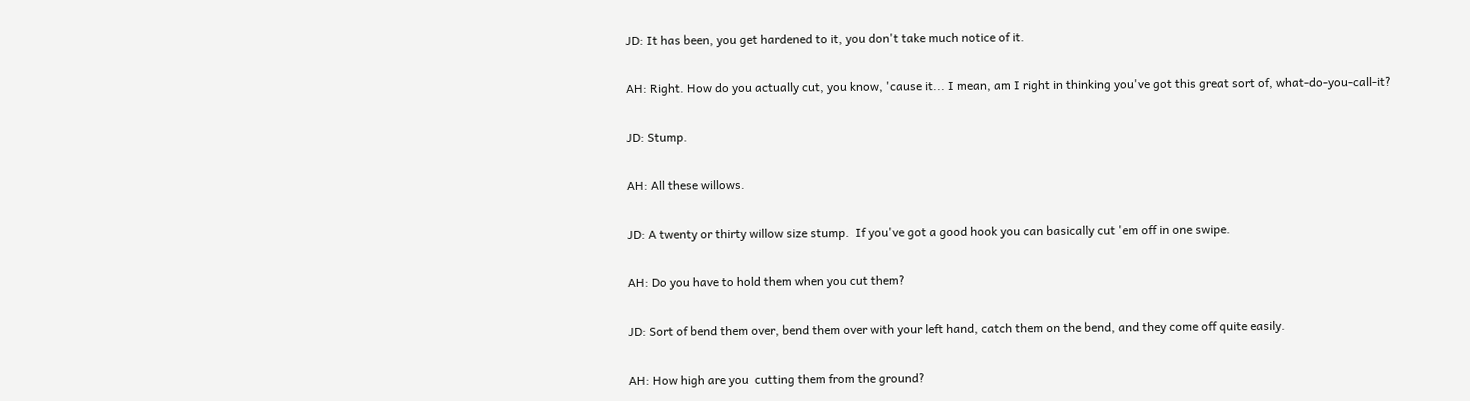JD: It has been, you get hardened to it, you don't take much notice of it.


AH: Right. How do you actually cut, you know, 'cause it... I mean, am I right in thinking you've got this great sort of, what-do-you-call-it?


JD: Stump.


AH: All these willows.


JD: A twenty or thirty willow size stump.  If you've got a good hook you can basically cut 'em off in one swipe.


AH: Do you have to hold them when you cut them?


JD: Sort of bend them over, bend them over with your left hand, catch them on the bend, and they come off quite easily.


AH: How high are you  cutting them from the ground?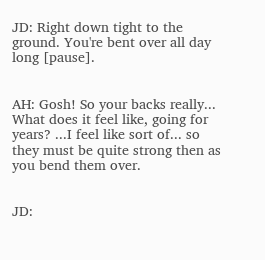JD: Right down tight to the ground. You're bent over all day long [pause].


AH: Gosh! So your backs really... What does it feel like, going for years? ...I feel like sort of... so they must be quite strong then as you bend them over.


JD: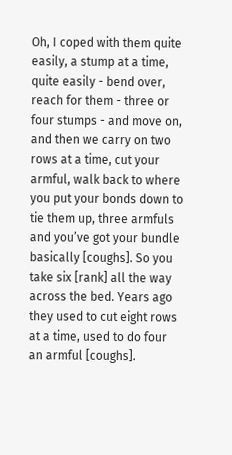Oh, I coped with them quite easily, a stump at a time, quite easily - bend over, reach for them - three or four stumps - and move on, and then we carry on two rows at a time, cut your armful, walk back to where you put your bonds down to tie them up, three armfuls and you’ve got your bundle basically [coughs]. So you take six [rank] all the way across the bed. Years ago they used to cut eight rows at a time, used to do four an armful [coughs].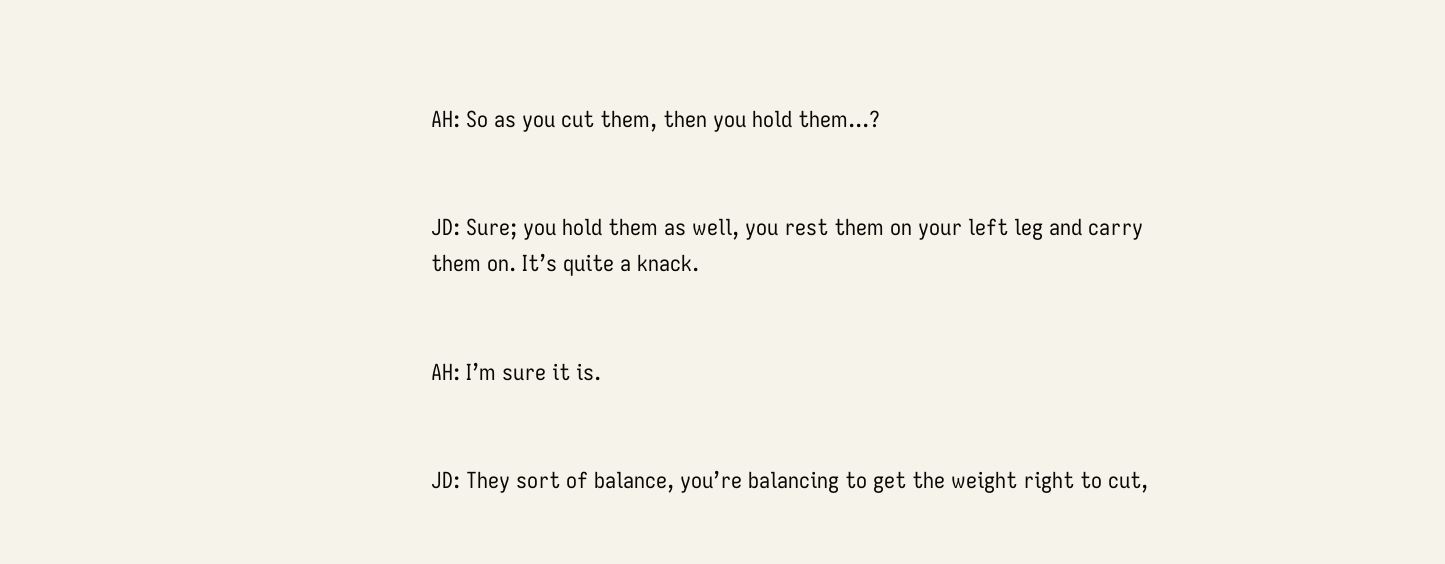AH: So as you cut them, then you hold them...?


JD: Sure; you hold them as well, you rest them on your left leg and carry them on. It’s quite a knack.


AH: I’m sure it is.


JD: They sort of balance, you’re balancing to get the weight right to cut,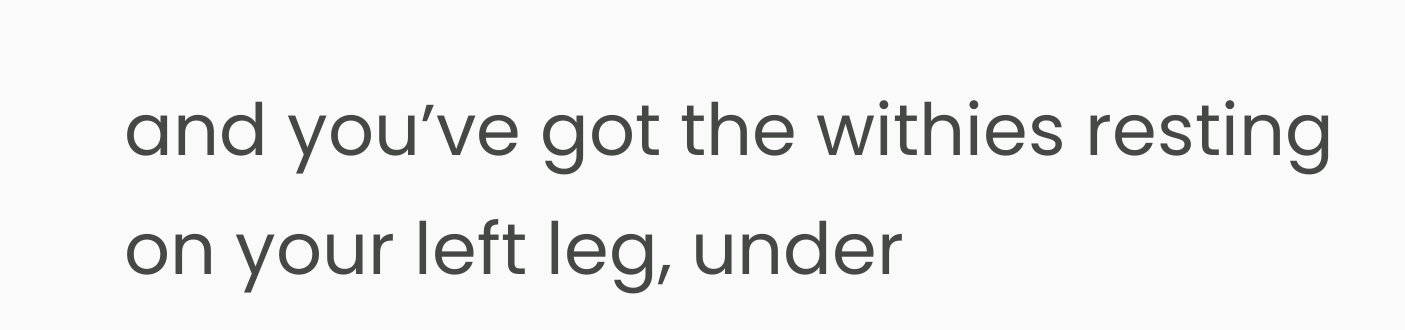and you’ve got the withies resting on your left leg, under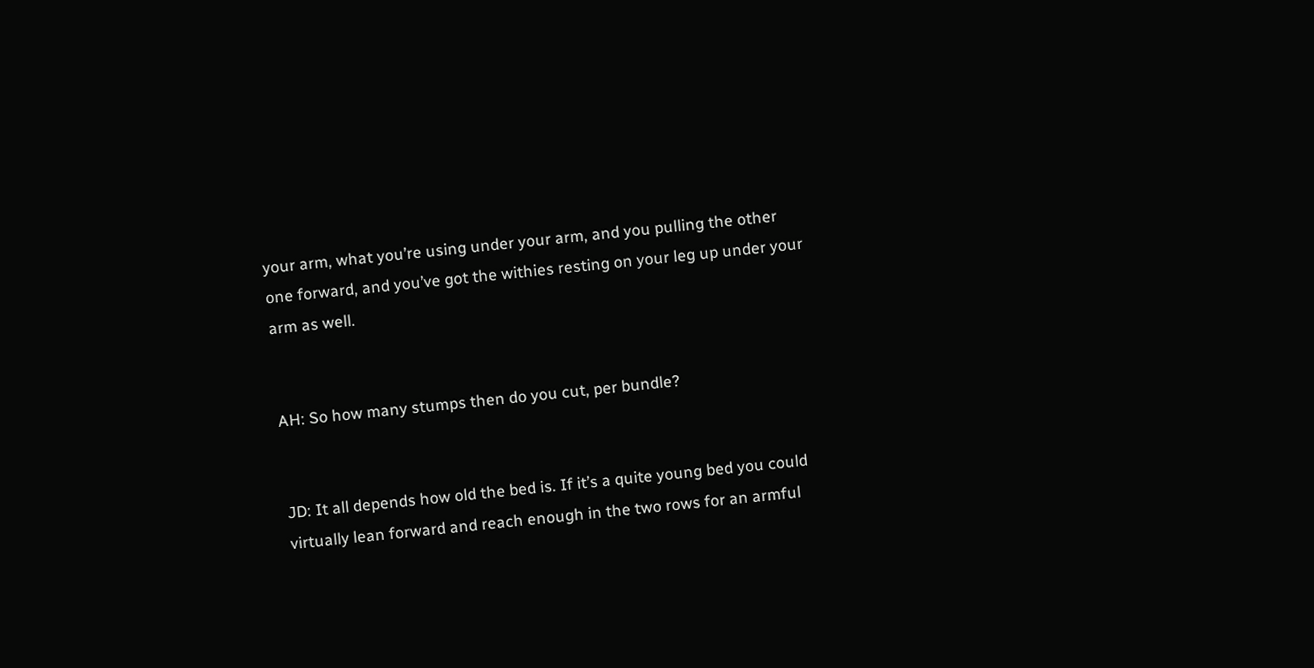your arm, what you’re using under your arm, and you pulling the other one forward, and you’ve got the withies resting on your leg up under your arm as well.


AH: So how many stumps then do you cut, per bundle?


JD: It all depends how old the bed is. If it’s a quite young bed you could virtually lean forward and reach enough in the two rows for an armful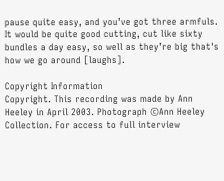pause quite easy, and you’ve got three armfuls. It would be quite good cutting, cut like sixty bundles a day easy, so well as they’re big that's how we go around [laughs].

Copyright Information
Copyright. This recording was made by Ann Heeley in April 2003. Photograph ©Ann Heeley Collection. For access to full interview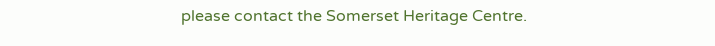please contact the Somerset Heritage Centre.